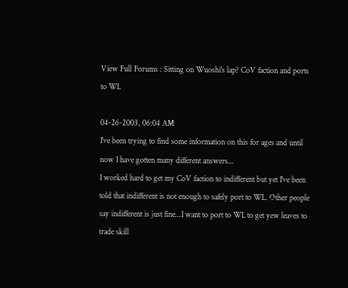View Full Forums : Sitting on Wuoshi's lap? CoV faction and ports to WL

04-26-2003, 06:04 AM
I've been trying to find some information on this for ages and until now I have gotten many different answers...
I worked hard to get my CoV faction to indifferent but yet I've been told that indifferent is not enough to safely port to WL. Other people say indifferent is just fine...I want to port to WL to get yew leaves to trade skill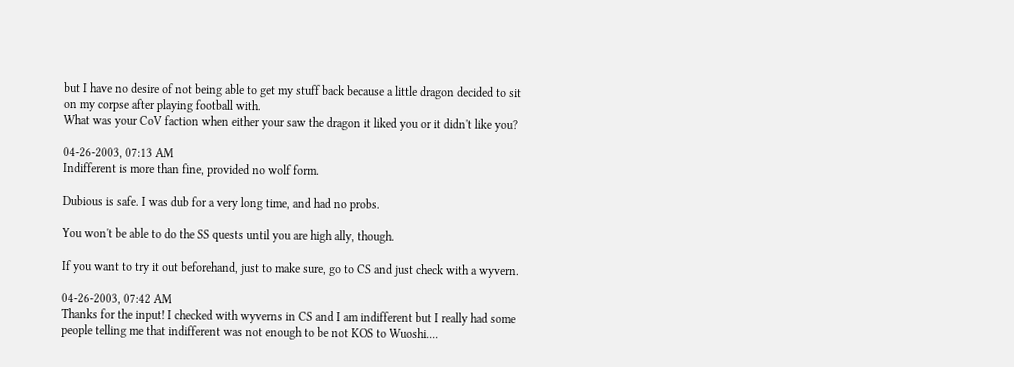but I have no desire of not being able to get my stuff back because a little dragon decided to sit on my corpse after playing football with.
What was your CoV faction when either your saw the dragon it liked you or it didn't like you?

04-26-2003, 07:13 AM
Indifferent is more than fine, provided no wolf form.

Dubious is safe. I was dub for a very long time, and had no probs.

You won't be able to do the SS quests until you are high ally, though.

If you want to try it out beforehand, just to make sure, go to CS and just check with a wyvern.

04-26-2003, 07:42 AM
Thanks for the input! I checked with wyverns in CS and I am indifferent but I really had some people telling me that indifferent was not enough to be not KOS to Wuoshi....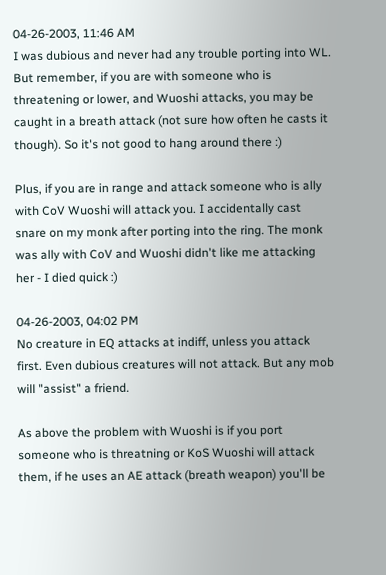04-26-2003, 11:46 AM
I was dubious and never had any trouble porting into WL. But remember, if you are with someone who is threatening or lower, and Wuoshi attacks, you may be caught in a breath attack (not sure how often he casts it though). So it's not good to hang around there :)

Plus, if you are in range and attack someone who is ally with CoV Wuoshi will attack you. I accidentally cast snare on my monk after porting into the ring. The monk was ally with CoV and Wuoshi didn't like me attacking her - I died quick :)

04-26-2003, 04:02 PM
No creature in EQ attacks at indiff, unless you attack first. Even dubious creatures will not attack. But any mob will "assist" a friend.

As above the problem with Wuoshi is if you port someone who is threatning or KoS Wuoshi will attack them, if he uses an AE attack (breath weapon) you'll be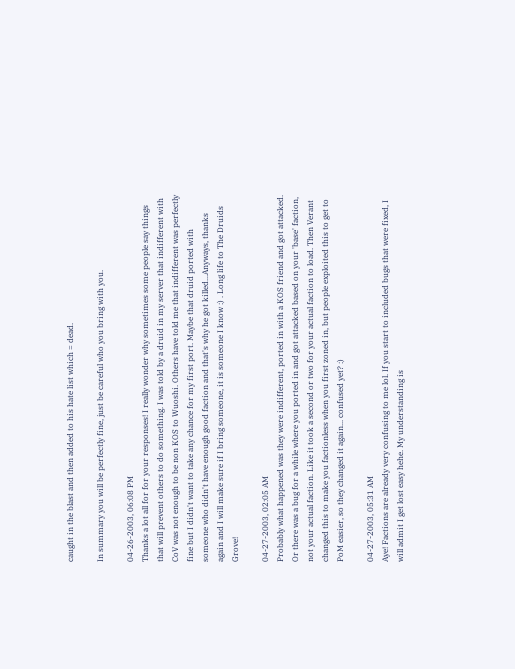caught in the blast and then added to his hate list which = dead.

In summary you will be perfectly fine, just be careful who you bring with you.

04-26-2003, 06:08 PM
Thanks a lot all for for your responses! I really wonder why sometimes some people say things that will prevent others to do something. I was told by a druid in my server that indifferent with CoV was not enough to be non KOS to Wuoshi. Others have told me that indifferent was perfectly fine but I didn't want to take any chance for my first port. Maybe that druid ported with someone who didn't have enough good faction and that's why he got killed...Anyways, thanks again and I will make sure if I bring someone, it is someone I know :) . Long life to The Druids Grove!

04-27-2003, 02:05 AM
Probably what happened was they were indifferent, ported in with a KOS friend and got attacked. Or there was a bug for a while where you ported in and got attacked based on your 'base' faction, not your actual faction. Like it took a second or two for your actual faction to load. Then Verant changed this to make you factionless when you first zoned in, but people exploited this to get to PoM easier, so they changed it again... confused yet? :)

04-27-2003, 05:31 AM
Aye! Factions are already very confusing to me lol. If you start to included bugs that were fixed, I will admit I get lost easy hehe. My understanding is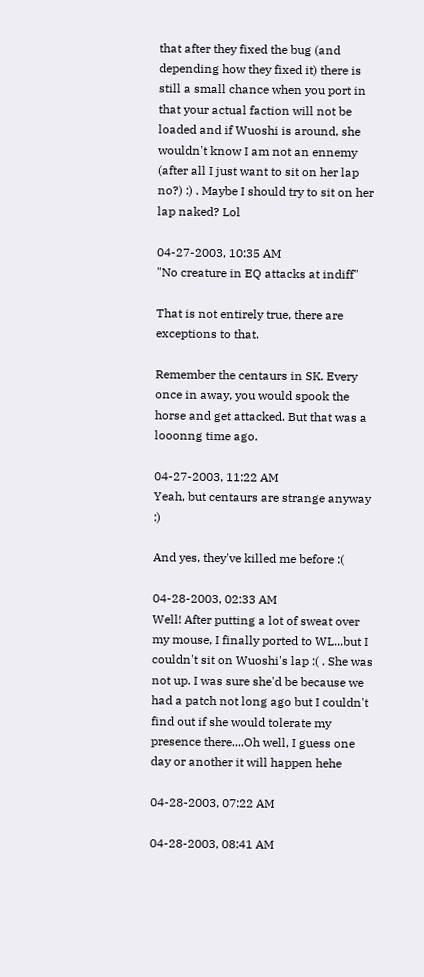that after they fixed the bug (and depending how they fixed it) there is still a small chance when you port in that your actual faction will not be loaded and if Wuoshi is around, she wouldn't know I am not an ennemy (after all I just want to sit on her lap no?) :) . Maybe I should try to sit on her lap naked? Lol

04-27-2003, 10:35 AM
"No creature in EQ attacks at indiff"

That is not entirely true, there are exceptions to that.

Remember the centaurs in SK. Every once in away, you would spook the horse and get attacked. But that was a looonng time ago.

04-27-2003, 11:22 AM
Yeah, but centaurs are strange anyway :)

And yes, they've killed me before :(

04-28-2003, 02:33 AM
Well! After putting a lot of sweat over my mouse, I finally ported to WL...but I couldn't sit on Wuoshi's lap :( . She was not up. I was sure she'd be because we had a patch not long ago but I couldn't find out if she would tolerate my presence there....Oh well, I guess one day or another it will happen hehe

04-28-2003, 07:22 AM

04-28-2003, 08:41 AM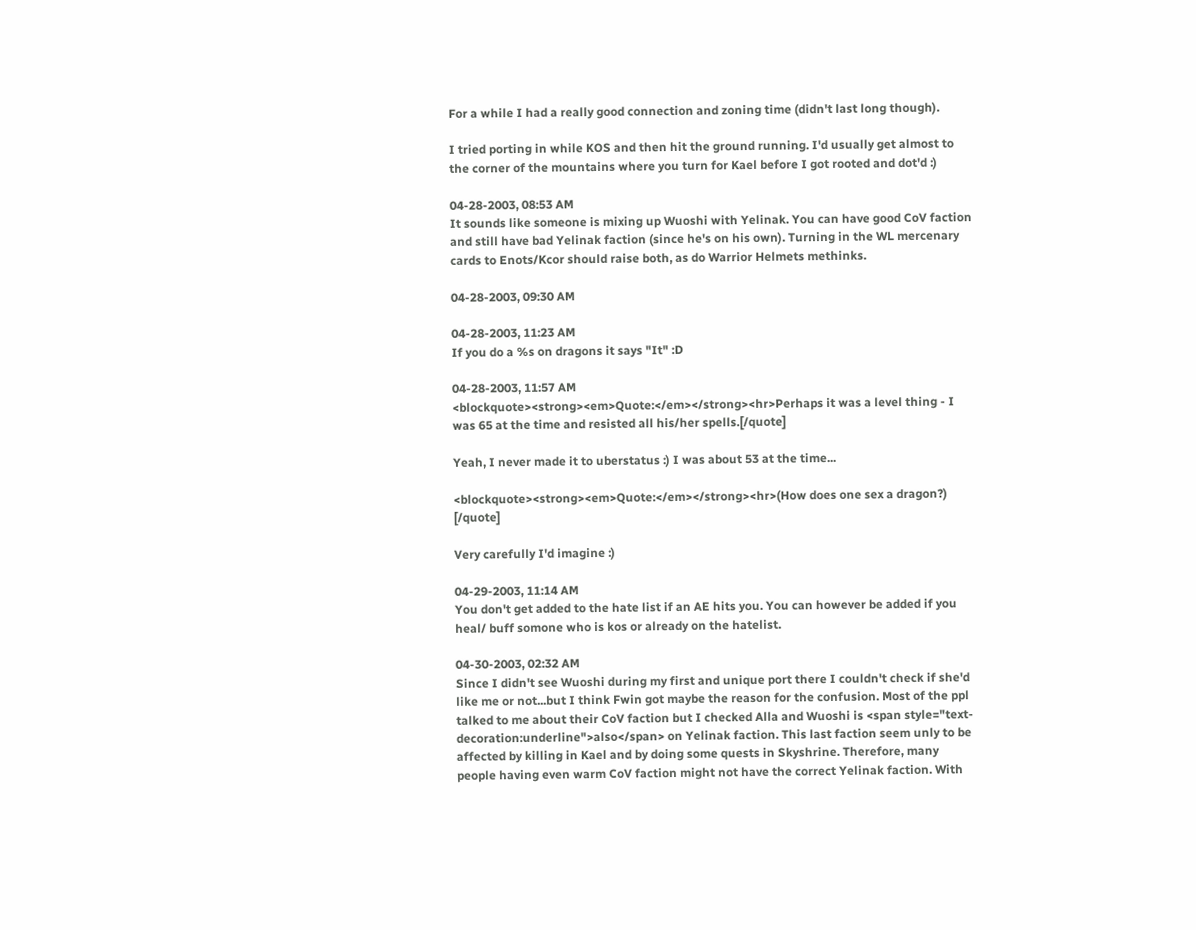For a while I had a really good connection and zoning time (didn't last long though).

I tried porting in while KOS and then hit the ground running. I'd usually get almost to the corner of the mountains where you turn for Kael before I got rooted and dot'd :)

04-28-2003, 08:53 AM
It sounds like someone is mixing up Wuoshi with Yelinak. You can have good CoV faction and still have bad Yelinak faction (since he's on his own). Turning in the WL mercenary cards to Enots/Kcor should raise both, as do Warrior Helmets methinks.

04-28-2003, 09:30 AM

04-28-2003, 11:23 AM
If you do a %s on dragons it says "It" :D

04-28-2003, 11:57 AM
<blockquote><strong><em>Quote:</em></strong><hr>Perhaps it was a level thing - I was 65 at the time and resisted all his/her spells.[/quote]

Yeah, I never made it to uberstatus :) I was about 53 at the time...

<blockquote><strong><em>Quote:</em></strong><hr>(How does one sex a dragon?) [/quote]

Very carefully I'd imagine :)

04-29-2003, 11:14 AM
You don't get added to the hate list if an AE hits you. You can however be added if you heal/ buff somone who is kos or already on the hatelist.

04-30-2003, 02:32 AM
Since I didn't see Wuoshi during my first and unique port there I couldn't check if she'd like me or not...but I think Fwin got maybe the reason for the confusion. Most of the ppl talked to me about their CoV faction but I checked Alla and Wuoshi is <span style="text-decoration:underline">also</span> on Yelinak faction. This last faction seem unly to be affected by killing in Kael and by doing some quests in Skyshrine. Therefore, many people having even warm CoV faction might not have the correct Yelinak faction. With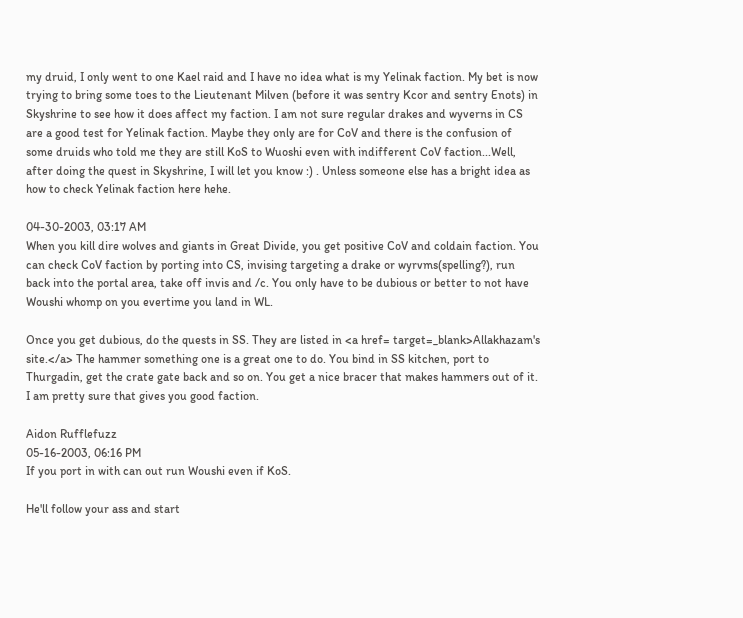my druid, I only went to one Kael raid and I have no idea what is my Yelinak faction. My bet is now trying to bring some toes to the Lieutenant Milven (before it was sentry Kcor and sentry Enots) in Skyshrine to see how it does affect my faction. I am not sure regular drakes and wyverns in CS are a good test for Yelinak faction. Maybe they only are for CoV and there is the confusion of some druids who told me they are still KoS to Wuoshi even with indifferent CoV faction...Well, after doing the quest in Skyshrine, I will let you know :) . Unless someone else has a bright idea as how to check Yelinak faction here hehe.

04-30-2003, 03:17 AM
When you kill dire wolves and giants in Great Divide, you get positive CoV and coldain faction. You can check CoV faction by porting into CS, invising targeting a drake or wyrvms(spelling?), run back into the portal area, take off invis and /c. You only have to be dubious or better to not have Woushi whomp on you evertime you land in WL.

Once you get dubious, do the quests in SS. They are listed in <a href= target=_blank>Allakhazam's site.</a> The hammer something one is a great one to do. You bind in SS kitchen, port to Thurgadin, get the crate gate back and so on. You get a nice bracer that makes hammers out of it. I am pretty sure that gives you good faction.

Aidon Rufflefuzz
05-16-2003, 06:16 PM
If you port in with can out run Woushi even if KoS.

He'll follow your ass and start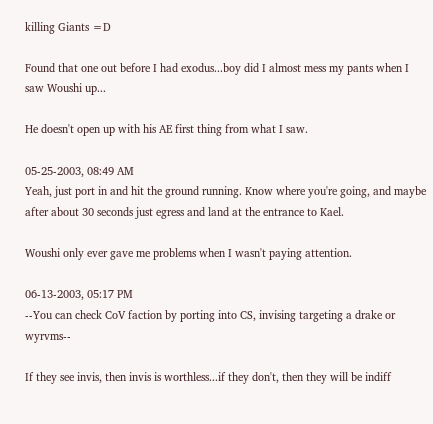killing Giants =D

Found that one out before I had exodus...boy did I almost mess my pants when I saw Woushi up...

He doesn't open up with his AE first thing from what I saw.

05-25-2003, 08:49 AM
Yeah, just port in and hit the ground running. Know where you're going, and maybe after about 30 seconds just egress and land at the entrance to Kael.

Woushi only ever gave me problems when I wasn't paying attention.

06-13-2003, 05:17 PM
--You can check CoV faction by porting into CS, invising targeting a drake or wyrvms--

If they see invis, then invis is worthless...if they don't, then they will be indiff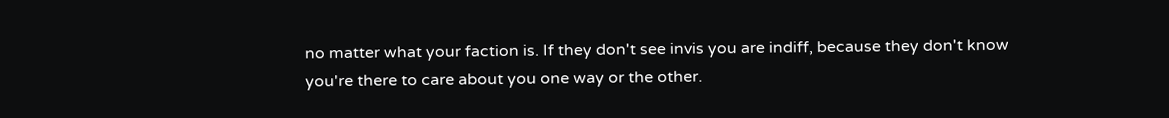no matter what your faction is. If they don't see invis you are indiff, because they don't know you're there to care about you one way or the other.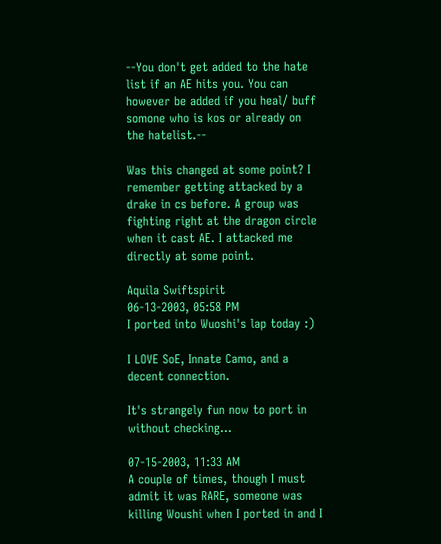--You don't get added to the hate list if an AE hits you. You can however be added if you heal/ buff somone who is kos or already on the hatelist.--

Was this changed at some point? I remember getting attacked by a drake in cs before. A group was fighting right at the dragon circle when it cast AE. I attacked me directly at some point.

Aquila Swiftspirit
06-13-2003, 05:58 PM
I ported into Wuoshi's lap today :)

I LOVE SoE, Innate Camo, and a decent connection.

It's strangely fun now to port in without checking...

07-15-2003, 11:33 AM
A couple of times, though I must admit it was RARE, someone was killing Woushi when I ported in and I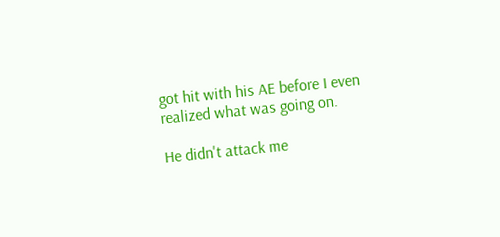got hit with his AE before I even realized what was going on.

He didn't attack me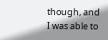though, and I was able to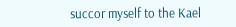succor myself to the Kael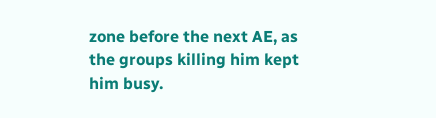zone before the next AE, as the groups killing him kept him busy.